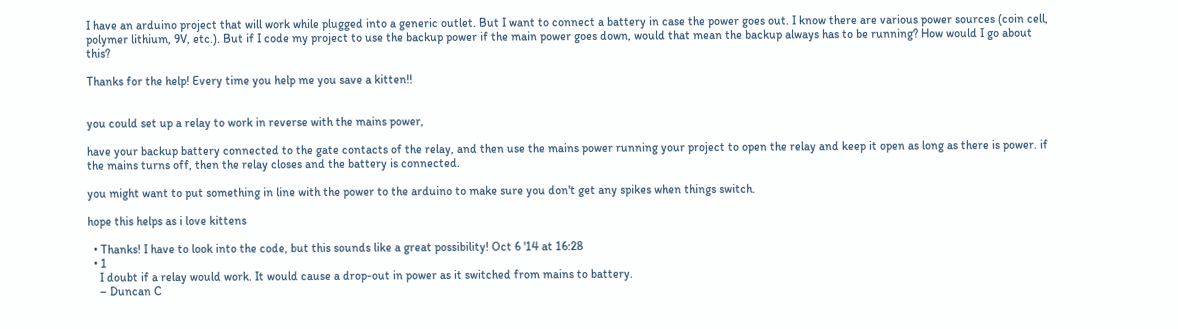I have an arduino project that will work while plugged into a generic outlet. But I want to connect a battery in case the power goes out. I know there are various power sources (coin cell, polymer lithium, 9V, etc.). But if I code my project to use the backup power if the main power goes down, would that mean the backup always has to be running? How would I go about this?

Thanks for the help! Every time you help me you save a kitten!!


you could set up a relay to work in reverse with the mains power,

have your backup battery connected to the gate contacts of the relay, and then use the mains power running your project to open the relay and keep it open as long as there is power. if the mains turns off, then the relay closes and the battery is connected.

you might want to put something in line with the power to the arduino to make sure you don't get any spikes when things switch.

hope this helps as i love kittens

  • Thanks! I have to look into the code, but this sounds like a great possibility! Oct 6 '14 at 16:28
  • 1
    I doubt if a relay would work. It would cause a drop-out in power as it switched from mains to battery.
    – Duncan C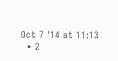Oct 7 '14 at 11:13
  • 2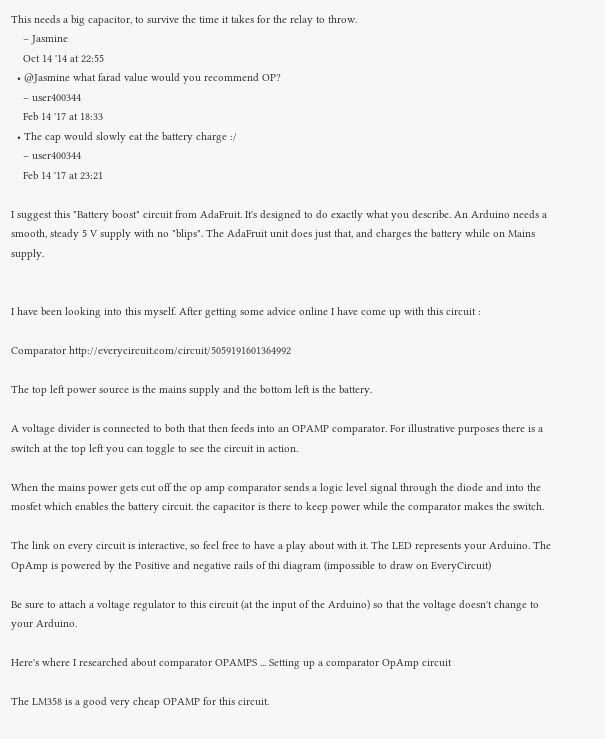This needs a big capacitor, to survive the time it takes for the relay to throw.
    – Jasmine
    Oct 14 '14 at 22:55
  • @Jasmine what farad value would you recommend OP?
    – user400344
    Feb 14 '17 at 18:33
  • The cap would slowly eat the battery charge :/
    – user400344
    Feb 14 '17 at 23:21

I suggest this "Battery boost" circuit from AdaFruit. It's designed to do exactly what you describe. An Arduino needs a smooth, steady 5 V supply with no "blips". The AdaFruit unit does just that, and charges the battery while on Mains supply.


I have been looking into this myself. After getting some advice online I have come up with this circuit :

Comparator http://everycircuit.com/circuit/5059191601364992

The top left power source is the mains supply and the bottom left is the battery.

A voltage divider is connected to both that then feeds into an OPAMP comparator. For illustrative purposes there is a switch at the top left you can toggle to see the circuit in action.

When the mains power gets cut off the op amp comparator sends a logic level signal through the diode and into the mosfet which enables the battery circuit. the capacitor is there to keep power while the comparator makes the switch.

The link on every circuit is interactive, so feel free to have a play about with it. The LED represents your Arduino. The OpAmp is powered by the Positive and negative rails of thi diagram (impossible to draw on EveryCircuit)

Be sure to attach a voltage regulator to this circuit (at the input of the Arduino) so that the voltage doesn't change to your Arduino.

Here's where I researched about comparator OPAMPS ... Setting up a comparator OpAmp circuit

The LM358 is a good very cheap OPAMP for this circuit.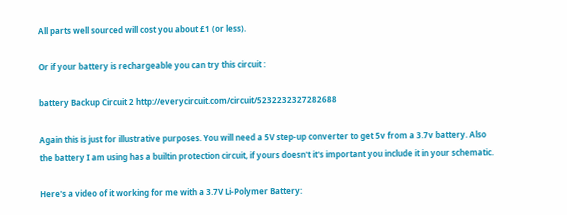All parts well sourced will cost you about £1 (or less).

Or if your battery is rechargeable you can try this circuit :

battery Backup Circuit 2 http://everycircuit.com/circuit/5232232327282688

Again this is just for illustrative purposes. You will need a 5V step-up converter to get 5v from a 3.7v battery. Also the battery I am using has a builtin protection circuit, if yours doesn't it's important you include it in your schematic.

Here's a video of it working for me with a 3.7V Li-Polymer Battery: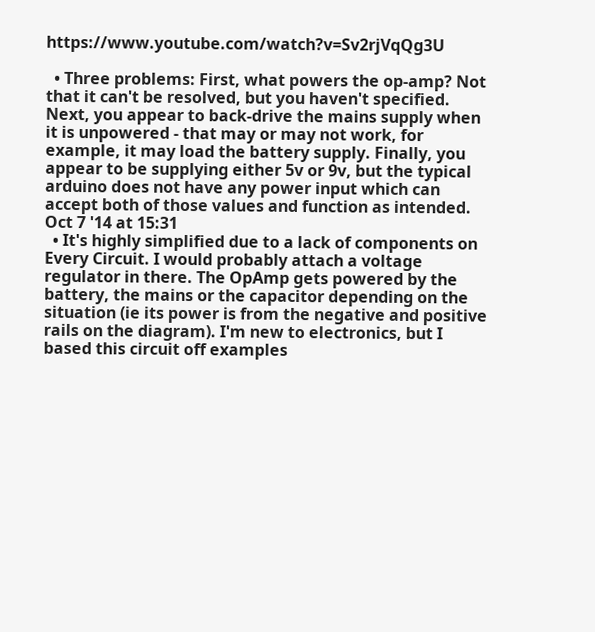https://www.youtube.com/watch?v=Sv2rjVqQg3U

  • Three problems: First, what powers the op-amp? Not that it can't be resolved, but you haven't specified. Next, you appear to back-drive the mains supply when it is unpowered - that may or may not work, for example, it may load the battery supply. Finally, you appear to be supplying either 5v or 9v, but the typical arduino does not have any power input which can accept both of those values and function as intended. Oct 7 '14 at 15:31
  • It's highly simplified due to a lack of components on Every Circuit. I would probably attach a voltage regulator in there. The OpAmp gets powered by the battery, the mains or the capacitor depending on the situation (ie its power is from the negative and positive rails on the diagram). I'm new to electronics, but I based this circuit off examples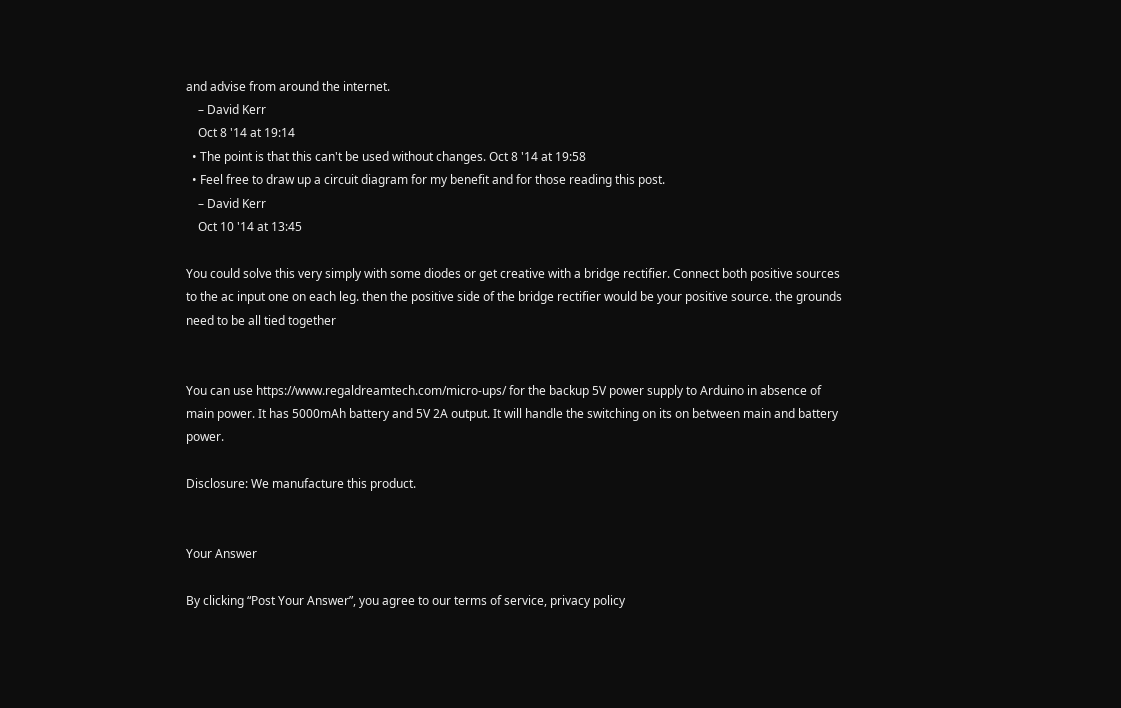and advise from around the internet.
    – David Kerr
    Oct 8 '14 at 19:14
  • The point is that this can't be used without changes. Oct 8 '14 at 19:58
  • Feel free to draw up a circuit diagram for my benefit and for those reading this post.
    – David Kerr
    Oct 10 '14 at 13:45

You could solve this very simply with some diodes or get creative with a bridge rectifier. Connect both positive sources to the ac input one on each leg. then the positive side of the bridge rectifier would be your positive source. the grounds need to be all tied together


You can use https://www.regaldreamtech.com/micro-ups/ for the backup 5V power supply to Arduino in absence of main power. It has 5000mAh battery and 5V 2A output. It will handle the switching on its on between main and battery power.

Disclosure: We manufacture this product.


Your Answer

By clicking “Post Your Answer”, you agree to our terms of service, privacy policy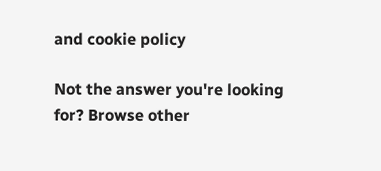and cookie policy

Not the answer you're looking for? Browse other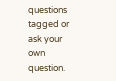questions tagged or ask your own question.